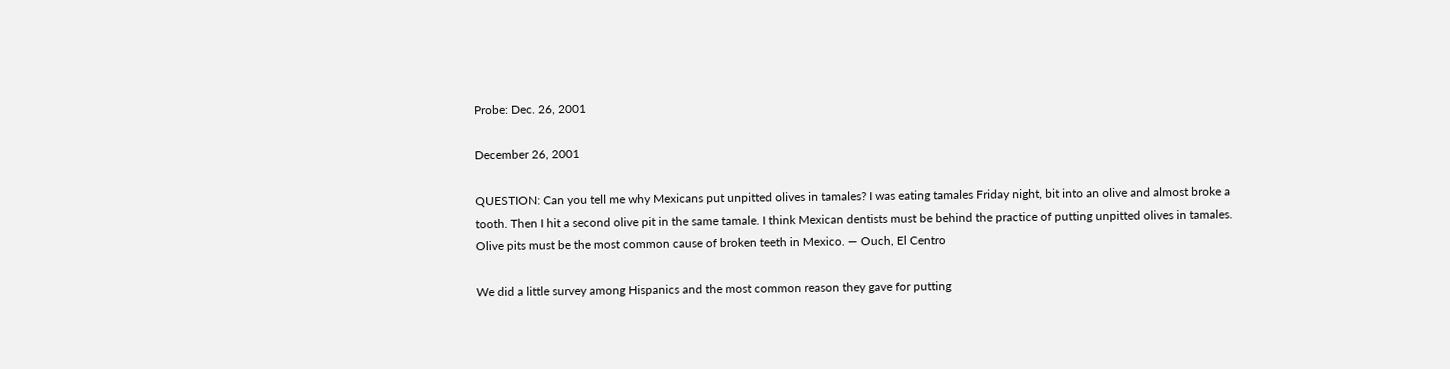Probe: Dec. 26, 2001

December 26, 2001

QUESTION: Can you tell me why Mexicans put unpitted olives in tamales? I was eating tamales Friday night, bit into an olive and almost broke a tooth. Then I hit a second olive pit in the same tamale. I think Mexican dentists must be behind the practice of putting unpitted olives in tamales. Olive pits must be the most common cause of broken teeth in Mexico. — Ouch, El Centro

We did a little survey among Hispanics and the most common reason they gave for putting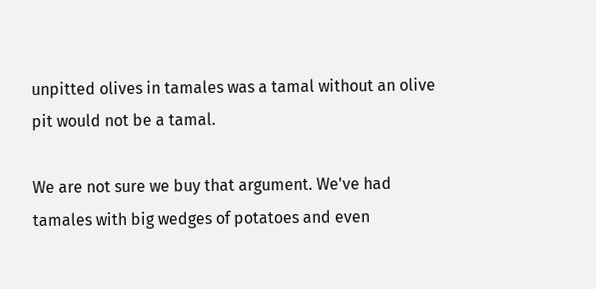unpitted olives in tamales was a tamal without an olive pit would not be a tamal.

We are not sure we buy that argument. We've had tamales with big wedges of potatoes and even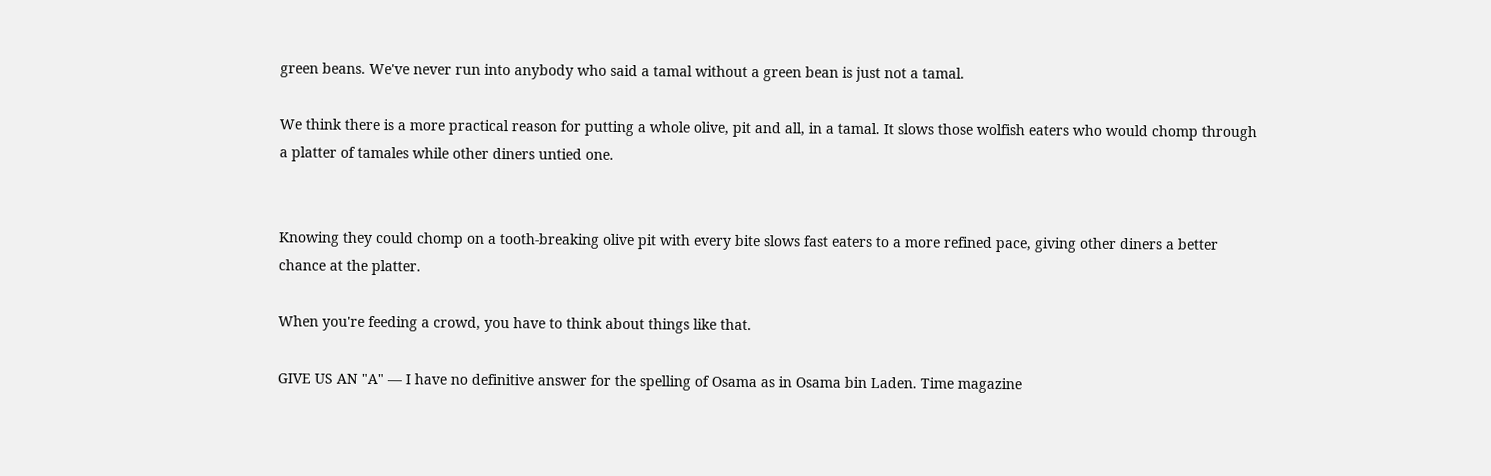green beans. We've never run into anybody who said a tamal without a green bean is just not a tamal.

We think there is a more practical reason for putting a whole olive, pit and all, in a tamal. It slows those wolfish eaters who would chomp through a platter of tamales while other diners untied one.


Knowing they could chomp on a tooth-breaking olive pit with every bite slows fast eaters to a more refined pace, giving other diners a better chance at the platter.

When you're feeding a crowd, you have to think about things like that.

GIVE US AN "A" — I have no definitive answer for the spelling of Osama as in Osama bin Laden. Time magazine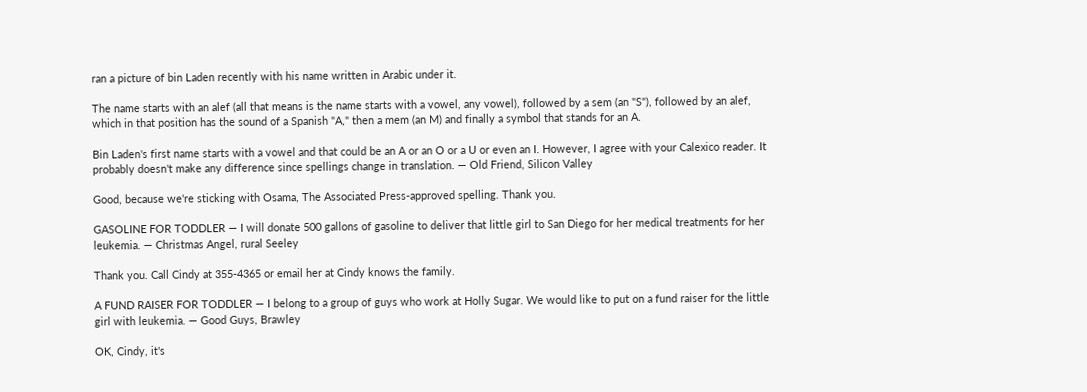ran a picture of bin Laden recently with his name written in Arabic under it.

The name starts with an alef (all that means is the name starts with a vowel, any vowel), followed by a sem (an "S"), followed by an alef, which in that position has the sound of a Spanish "A," then a mem (an M) and finally a symbol that stands for an A.

Bin Laden's first name starts with a vowel and that could be an A or an O or a U or even an I. However, I agree with your Calexico reader. It probably doesn't make any difference since spellings change in translation. — Old Friend, Silicon Valley

Good, because we're sticking with Osama, The Associated Press-approved spelling. Thank you.

GASOLINE FOR TODDLER — I will donate 500 gallons of gasoline to deliver that little girl to San Diego for her medical treatments for her leukemia. — Christmas Angel, rural Seeley

Thank you. Call Cindy at 355-4365 or email her at Cindy knows the family.

A FUND RAISER FOR TODDLER — I belong to a group of guys who work at Holly Sugar. We would like to put on a fund raiser for the little girl with leukemia. — Good Guys, Brawley

OK, Cindy, it's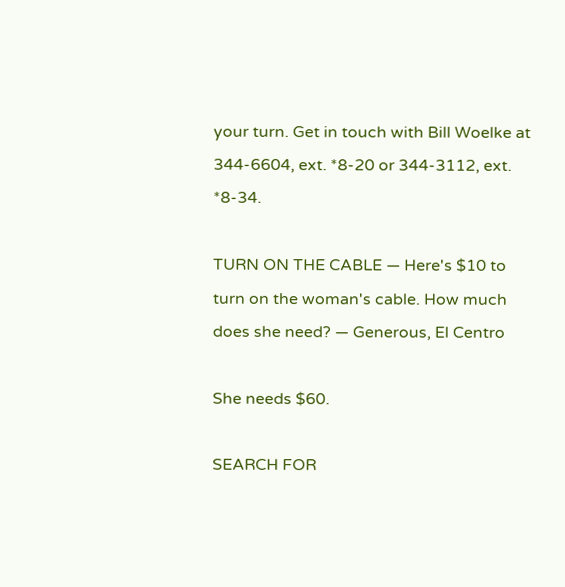your turn. Get in touch with Bill Woelke at 344-6604, ext. *8-20 or 344-3112, ext. *8-34.

TURN ON THE CABLE — Here's $10 to turn on the woman's cable. How much does she need? — Generous, El Centro

She needs $60.

SEARCH FOR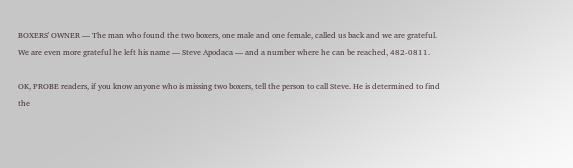BOXERS' OWNER — The man who found the two boxers, one male and one female, called us back and we are grateful. We are even more grateful he left his name — Steve Apodaca — and a number where he can be reached, 482-0811.

OK, PROBE readers, if you know anyone who is missing two boxers, tell the person to call Steve. He is determined to find the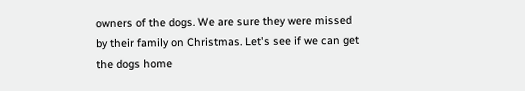owners of the dogs. We are sure they were missed by their family on Christmas. Let's see if we can get the dogs home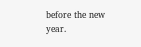before the new year.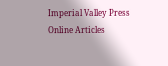Imperial Valley Press Online Articles